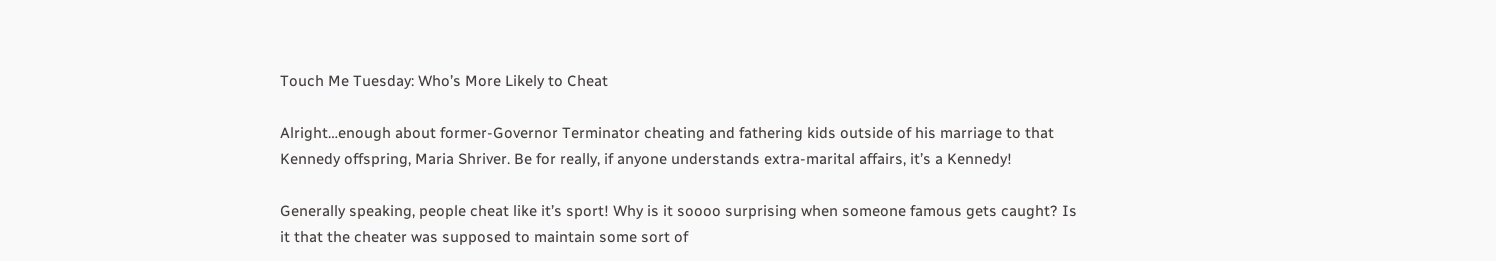Touch Me Tuesday: Who’s More Likely to Cheat

Alright…enough about former-Governor Terminator cheating and fathering kids outside of his marriage to that Kennedy offspring, Maria Shriver. Be for really, if anyone understands extra-marital affairs, it’s a Kennedy!

Generally speaking, people cheat like it’s sport! Why is it soooo surprising when someone famous gets caught? Is it that the cheater was supposed to maintain some sort of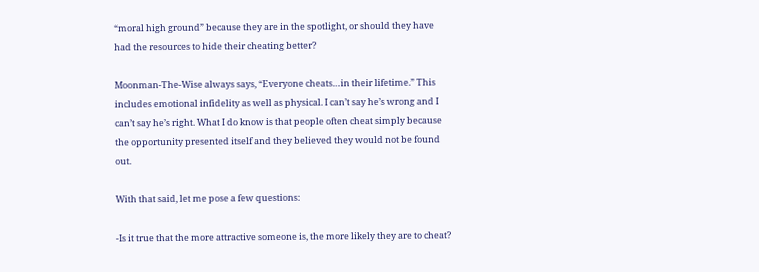“moral high ground” because they are in the spotlight, or should they have had the resources to hide their cheating better?

Moonman-The-Wise always says, “Everyone cheats…in their lifetime.” This includes emotional infidelity as well as physical. I can’t say he’s wrong and I can’t say he’s right. What I do know is that people often cheat simply because the opportunity presented itself and they believed they would not be found out.

With that said, let me pose a few questions:

-Is it true that the more attractive someone is, the more likely they are to cheat?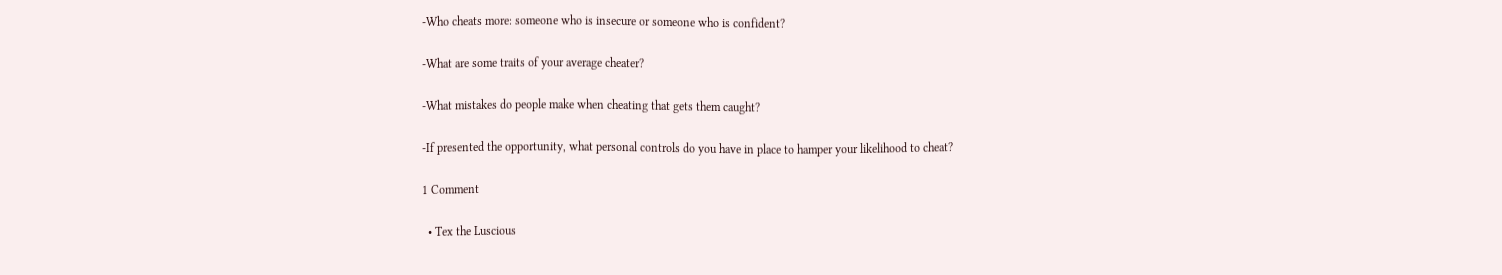-Who cheats more: someone who is insecure or someone who is confident?

-What are some traits of your average cheater?

-What mistakes do people make when cheating that gets them caught?

-If presented the opportunity, what personal controls do you have in place to hamper your likelihood to cheat?

1 Comment

  • Tex the Luscious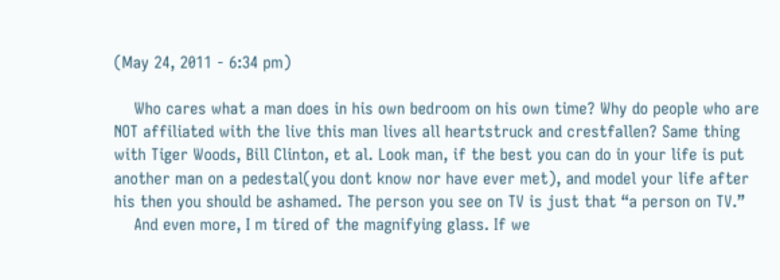(May 24, 2011 - 6:34 pm)

    Who cares what a man does in his own bedroom on his own time? Why do people who are NOT affiliated with the live this man lives all heartstruck and crestfallen? Same thing with Tiger Woods, Bill Clinton, et al. Look man, if the best you can do in your life is put another man on a pedestal(you dont know nor have ever met), and model your life after his then you should be ashamed. The person you see on TV is just that “a person on TV.”
    And even more, I m tired of the magnifying glass. If we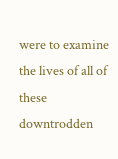were to examine the lives of all of these downtrodden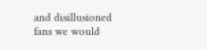and disillusioned fans we would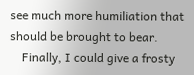see much more humiliation that should be brought to bear.
    Finally, I could give a frosty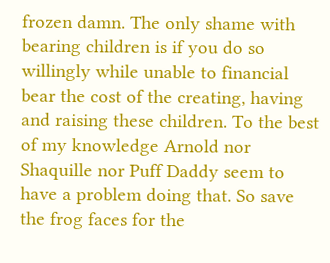frozen damn. The only shame with bearing children is if you do so willingly while unable to financial bear the cost of the creating, having and raising these children. To the best of my knowledge Arnold nor Shaquille nor Puff Daddy seem to have a problem doing that. So save the frog faces for the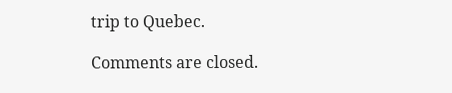trip to Quebec.

Comments are closed.